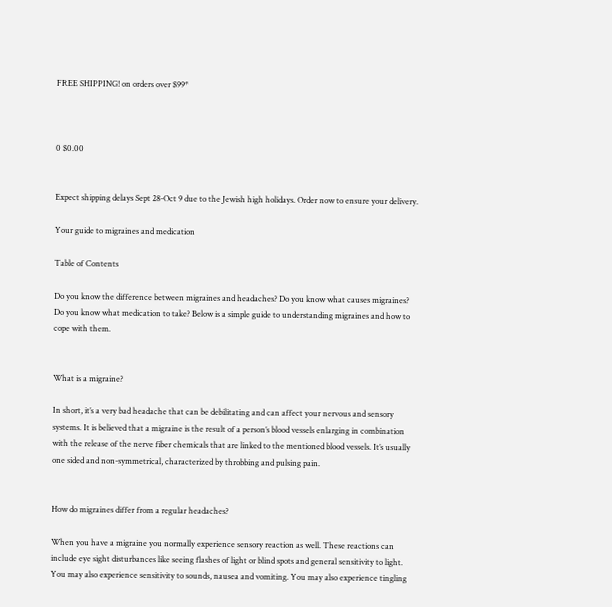FREE SHIPPING! on orders over $99*



0 $0.00


Expect shipping delays Sept 28-Oct 9 due to the Jewish high holidays. Order now to ensure your delivery.

Your guide to migraines and medication

Table of Contents

Do you know the difference between migraines and headaches? Do you know what causes migraines? Do you know what medication to take? Below is a simple guide to understanding migraines and how to cope with them.


What is a migraine?

In short, it’s a very bad headache that can be debilitating and can affect your nervous and sensory systems. It is believed that a migraine is the result of a person’s blood vessels enlarging in combination with the release of the nerve fiber chemicals that are linked to the mentioned blood vessels. It’s usually one sided and non-symmetrical, characterized by throbbing and pulsing pain.


How do migraines differ from a regular headaches?

When you have a migraine you normally experience sensory reaction as well. These reactions can include eye sight disturbances like seeing flashes of light or blind spots and general sensitivity to light. You may also experience sensitivity to sounds, nausea and vomiting. You may also experience tingling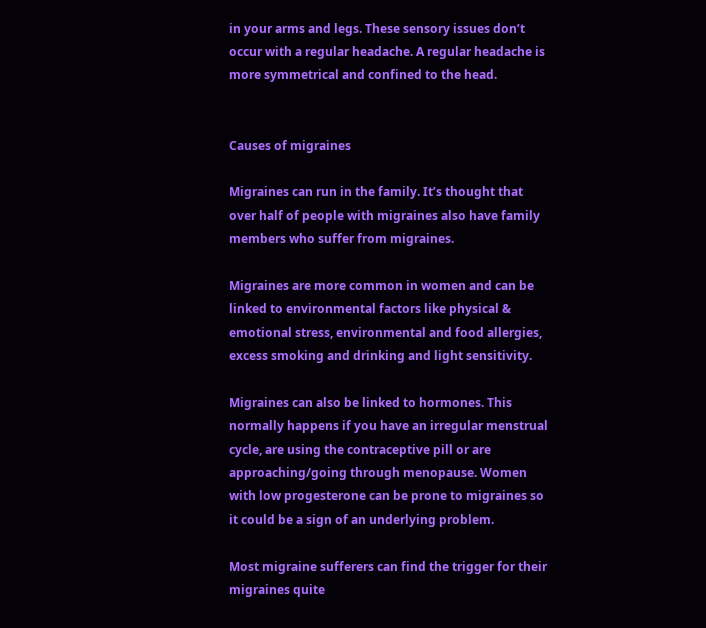in your arms and legs. These sensory issues don’t occur with a regular headache. A regular headache is more symmetrical and confined to the head.


Causes of migraines

Migraines can run in the family. It’s thought that over half of people with migraines also have family members who suffer from migraines.

Migraines are more common in women and can be linked to environmental factors like physical & emotional stress, environmental and food allergies, excess smoking and drinking and light sensitivity.

Migraines can also be linked to hormones. This normally happens if you have an irregular menstrual cycle, are using the contraceptive pill or are approaching/going through menopause. Women with low progesterone can be prone to migraines so it could be a sign of an underlying problem.

Most migraine sufferers can find the trigger for their migraines quite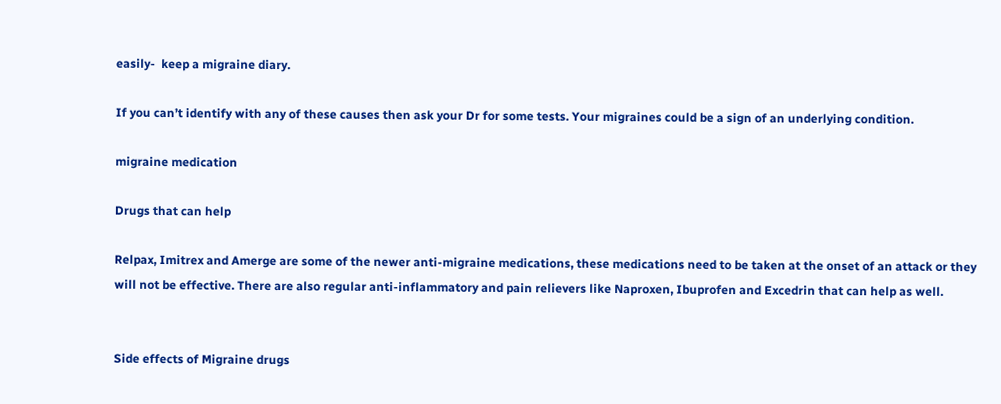easily-  keep a migraine diary.

If you can’t identify with any of these causes then ask your Dr for some tests. Your migraines could be a sign of an underlying condition.

migraine medication

Drugs that can help

Relpax, Imitrex and Amerge are some of the newer anti-migraine medications, these medications need to be taken at the onset of an attack or they will not be effective. There are also regular anti-inflammatory and pain relievers like Naproxen, Ibuprofen and Excedrin that can help as well.


Side effects of Migraine drugs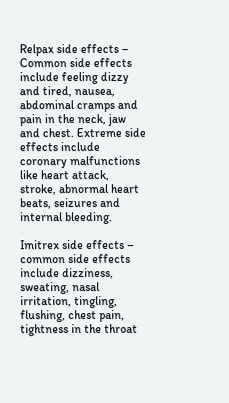Relpax side effects – Common side effects include feeling dizzy and tired, nausea, abdominal cramps and pain in the neck, jaw and chest. Extreme side effects include coronary malfunctions like heart attack, stroke, abnormal heart beats, seizures and internal bleeding.

Imitrex side effects – common side effects include dizziness, sweating, nasal irritation, tingling, flushing, chest pain, tightness in the throat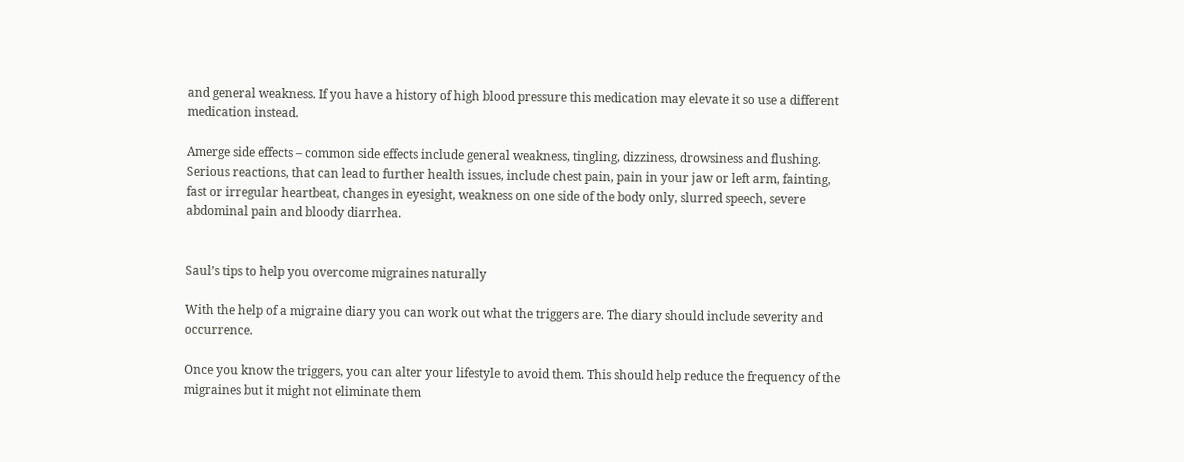and general weakness. If you have a history of high blood pressure this medication may elevate it so use a different medication instead.

Amerge side effects – common side effects include general weakness, tingling, dizziness, drowsiness and flushing. Serious reactions, that can lead to further health issues, include chest pain, pain in your jaw or left arm, fainting, fast or irregular heartbeat, changes in eyesight, weakness on one side of the body only, slurred speech, severe abdominal pain and bloody diarrhea.


Saul’s tips to help you overcome migraines naturally

With the help of a migraine diary you can work out what the triggers are. The diary should include severity and occurrence.

Once you know the triggers, you can alter your lifestyle to avoid them. This should help reduce the frequency of the migraines but it might not eliminate them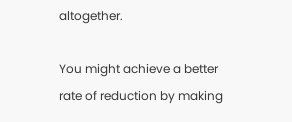altogether.

You might achieve a better rate of reduction by making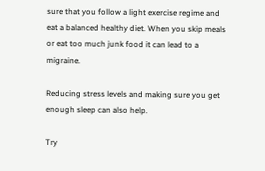sure that you follow a light exercise regime and eat a balanced healthy diet. When you skip meals or eat too much junk food it can lead to a migraine.

Reducing stress levels and making sure you get enough sleep can also help.

Try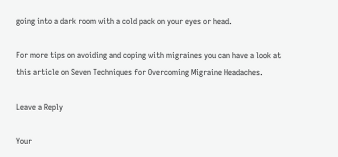going into a dark room with a cold pack on your eyes or head.

For more tips on avoiding and coping with migraines you can have a look at this article on Seven Techniques for Overcoming Migraine Headaches.

Leave a Reply

Your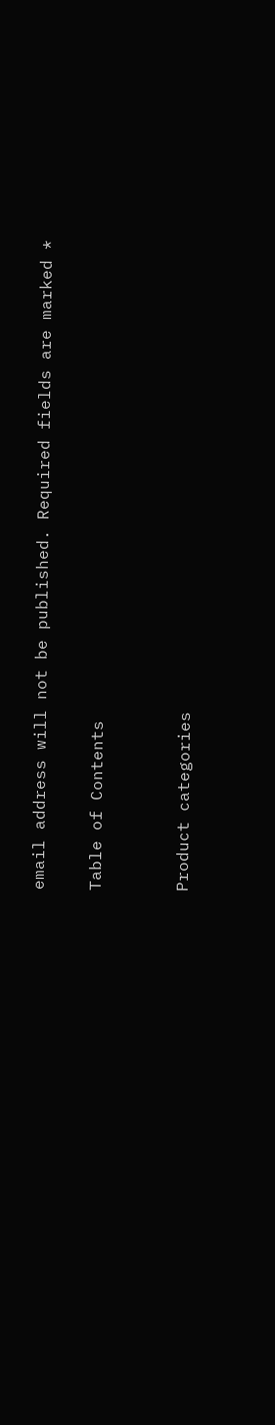email address will not be published. Required fields are marked *

Table of Contents


Product categories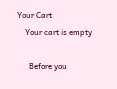Your Cart
    Your cart is empty

      Before you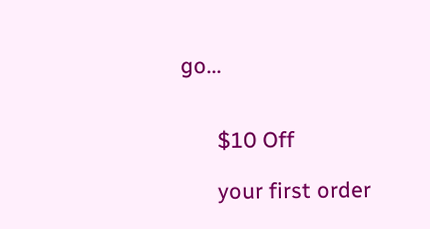go...


      $10 Off

      your first order